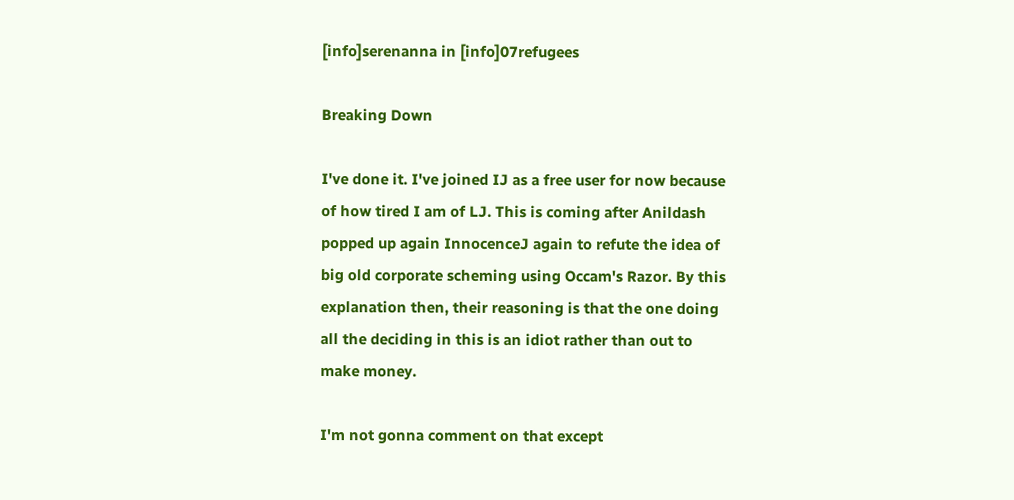[info]serenanna in [info]07refugees

Breaking Down

I've done it. I've joined IJ as a free user for now because of how tired I am of LJ. This is coming after Anildash popped up again InnocenceJ again to refute the idea of big old corporate scheming using Occam's Razor. By this explanation then, their reasoning is that the one doing all the deciding in this is an idiot rather than out to make money.

I'm not gonna comment on that except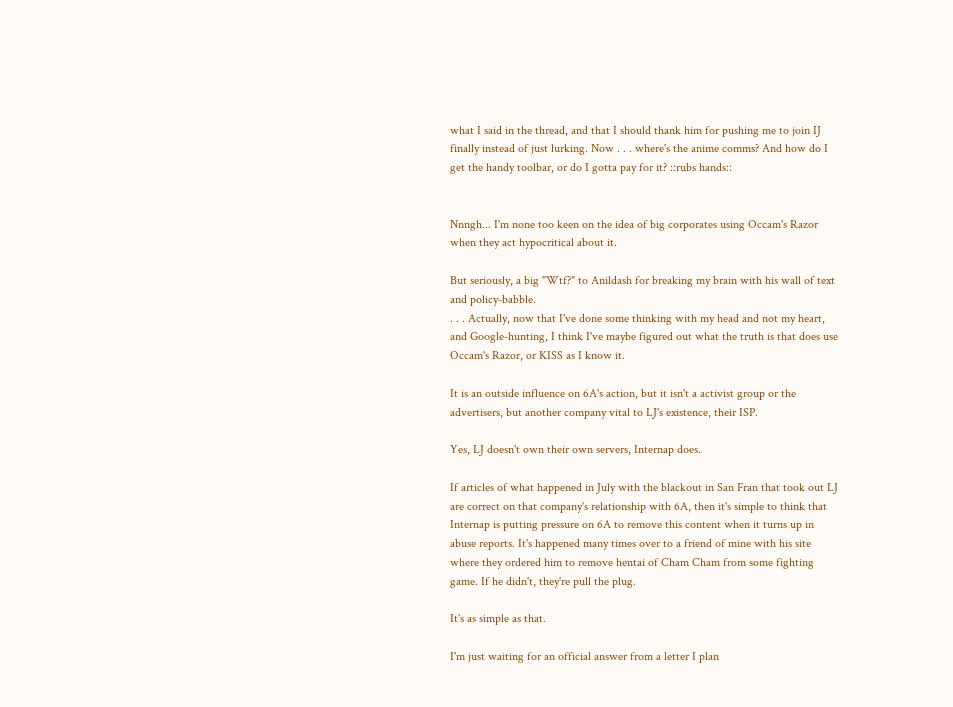what I said in the thread, and that I should thank him for pushing me to join IJ finally instead of just lurking. Now . . . where's the anime comms? And how do I get the handy toolbar, or do I gotta pay for it? ::rubs hands::


Nnngh... I'm none too keen on the idea of big corporates using Occam's Razor when they act hypocritical about it.

But seriously, a big "Wtf?" to Anildash for breaking my brain with his wall of text and policy-babble.
. . . Actually, now that I've done some thinking with my head and not my heart, and Google-hunting, I think I've maybe figured out what the truth is that does use Occam's Razor, or KISS as I know it.

It is an outside influence on 6A's action, but it isn't a activist group or the advertisers, but another company vital to LJ's existence, their ISP.

Yes, LJ doesn't own their own servers, Internap does.

If articles of what happened in July with the blackout in San Fran that took out LJ are correct on that company's relationship with 6A, then it's simple to think that Internap is putting pressure on 6A to remove this content when it turns up in abuse reports. It's happened many times over to a friend of mine with his site where they ordered him to remove hentai of Cham Cham from some fighting game. If he didn't, they're pull the plug.

It's as simple as that.

I'm just waiting for an official answer from a letter I plan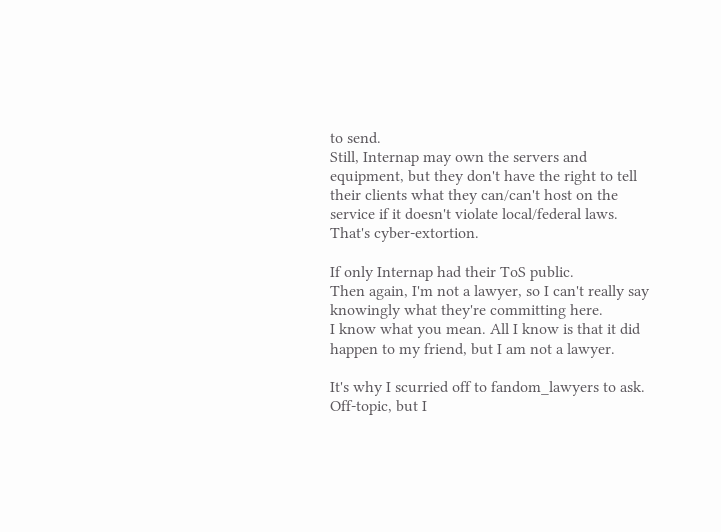to send.
Still, Internap may own the servers and equipment, but they don't have the right to tell their clients what they can/can't host on the service if it doesn't violate local/federal laws. That's cyber-extortion.

If only Internap had their ToS public.
Then again, I'm not a lawyer, so I can't really say knowingly what they're committing here.
I know what you mean. All I know is that it did happen to my friend, but I am not a lawyer.

It's why I scurried off to fandom_lawyers to ask.
Off-topic, but I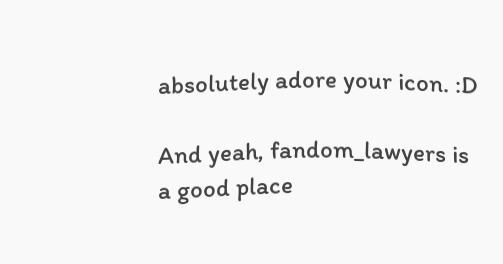absolutely adore your icon. :D

And yeah, fandom_lawyers is a good place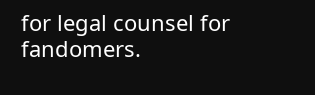for legal counsel for fandomers.